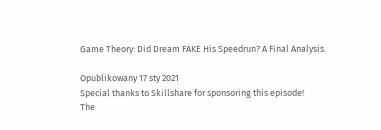Game Theory: Did Dream FAKE His Speedrun? A Final Analysis.

Opublikowany 17 sty 2021
Special thanks to Skillshare for sponsoring this episode!
The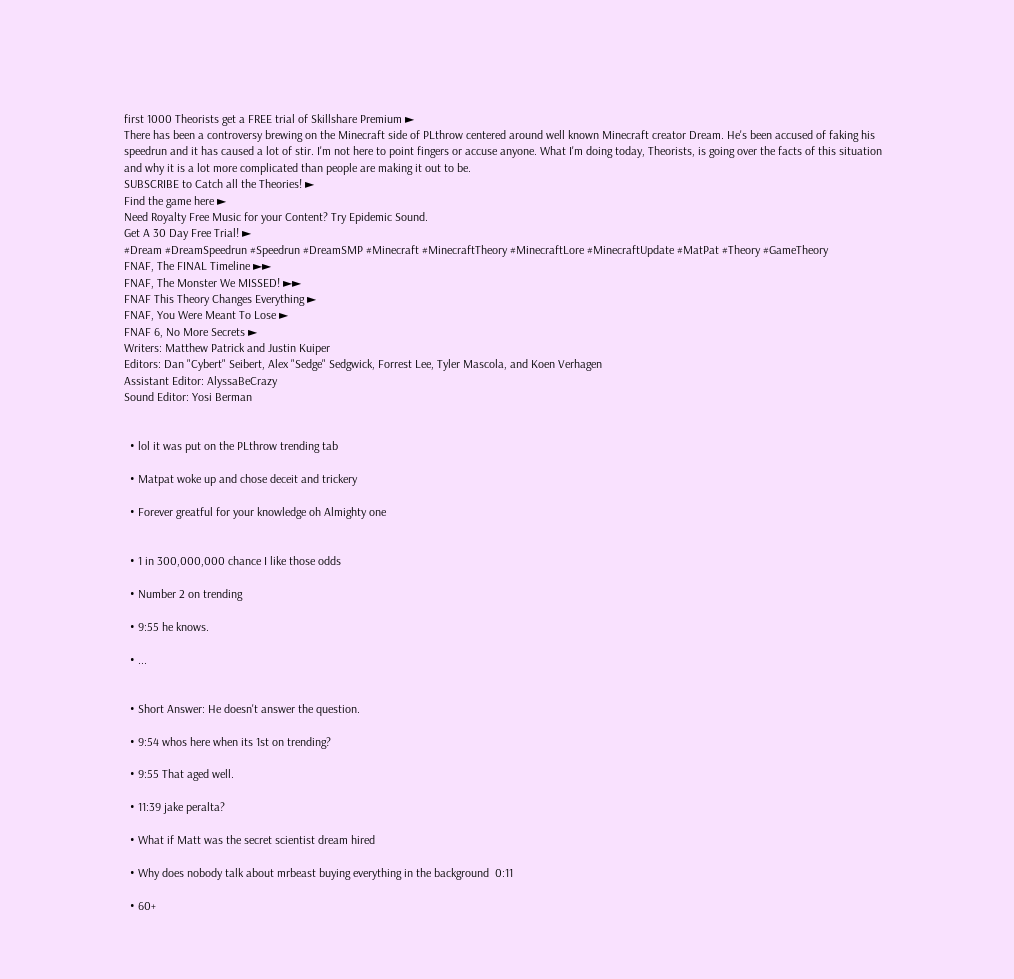first 1000 Theorists get a FREE trial of Skillshare Premium ►
There has been a controversy brewing on the Minecraft side of PLthrow centered around well known Minecraft creator Dream. He's been accused of faking his speedrun and it has caused a lot of stir. I'm not here to point fingers or accuse anyone. What I'm doing today, Theorists, is going over the facts of this situation and why it is a lot more complicated than people are making it out to be.
SUBSCRIBE to Catch all the Theories! ►
Find the game here ►
Need Royalty Free Music for your Content? Try Epidemic Sound.
Get A 30 Day Free Trial! ►
#Dream #DreamSpeedrun #Speedrun #DreamSMP #Minecraft #MinecraftTheory #MinecraftLore #MinecraftUpdate #MatPat #Theory #GameTheory
FNAF, The FINAL Timeline ►►
FNAF, The Monster We MISSED! ►►
FNAF This Theory Changes Everything ►
FNAF, You Were Meant To Lose ►
FNAF 6, No More Secrets ►
Writers: Matthew Patrick and Justin Kuiper
Editors: Dan "Cybert" Seibert, Alex "Sedge" Sedgwick, Forrest Lee, Tyler Mascola, and Koen Verhagen
Assistant Editor: AlyssaBeCrazy
Sound Editor: Yosi Berman


  • lol it was put on the PLthrow trending tab

  • Matpat woke up and chose deceit and trickery

  • Forever greatful for your knowledge oh Almighty one


  • 1 in 300,000,000 chance I like those odds

  • Number 2 on trending

  • 9:55 he knows.

  • ...


  • Short Answer: He doesn't answer the question.

  • 9:54 whos here when its 1st on trending?

  • 9:55 That aged well.

  • 11:39 jake peralta?

  • What if Matt was the secret scientist dream hired

  • Why does nobody talk about mrbeast buying everything in the background  0:11

  • 60+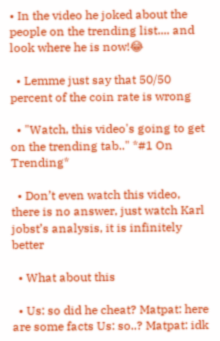• In the video he joked about the people on the trending list.... and look where he is now!😂

  • Lemme just say that 50/50 percent of the coin rate is wrong

  • "Watch, this video's going to get on the trending tab.." *#1 On Trending*

  • Don’t even watch this video, there is no answer, just watch Karl jobst’s analysis, it is infinitely better

  • What about this

  • Us: so did he cheat? Matpat: here are some facts Us: so..? Matpat: idk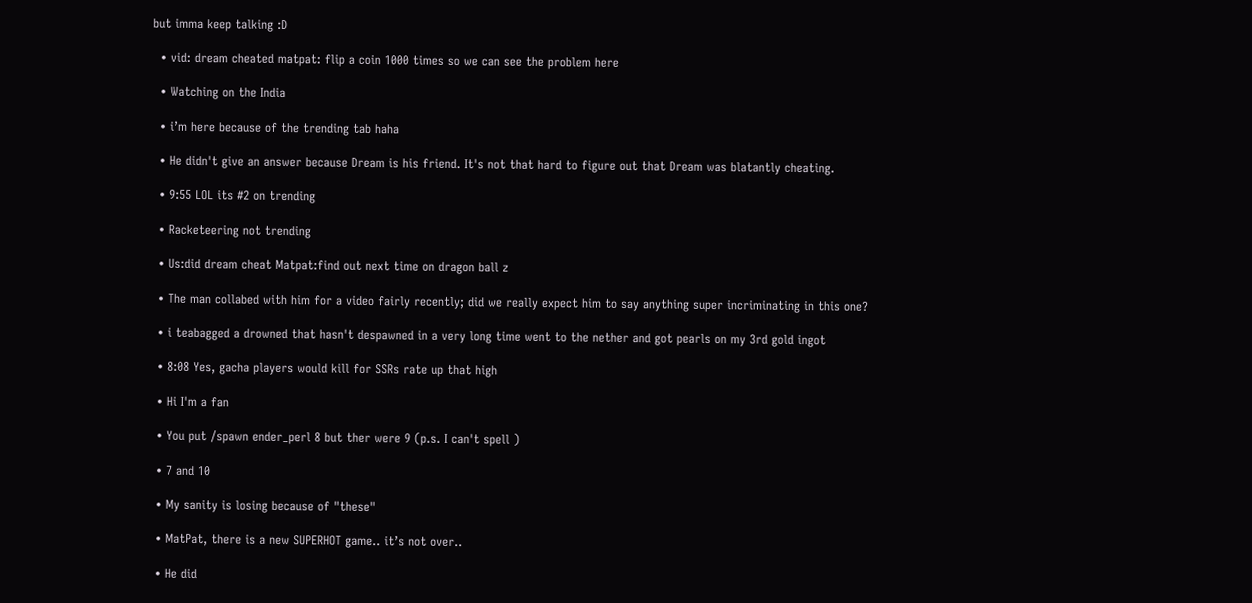but imma keep talking :D

  • vid: dream cheated matpat: flip a coin 1000 times so we can see the problem here

  • Watching on the India

  • i’m here because of the trending tab haha

  • He didn't give an answer because Dream is his friend. It's not that hard to figure out that Dream was blatantly cheating.

  • 9:55 LOL its #2 on trending

  • Racketeering not trending

  • Us:did dream cheat Matpat:find out next time on dragon ball z

  • The man collabed with him for a video fairly recently; did we really expect him to say anything super incriminating in this one?

  • i teabagged a drowned that hasn't despawned in a very long time went to the nether and got pearls on my 3rd gold ingot

  • 8:08 Yes, gacha players would kill for SSRs rate up that high

  • Hi I'm a fan

  • You put /spawn ender_perl 8 but ther were 9 (p.s. I can't spell )

  • 7 and 10

  • My sanity is losing because of "these"

  • MatPat, there is a new SUPERHOT game.. it’s not over..

  • He did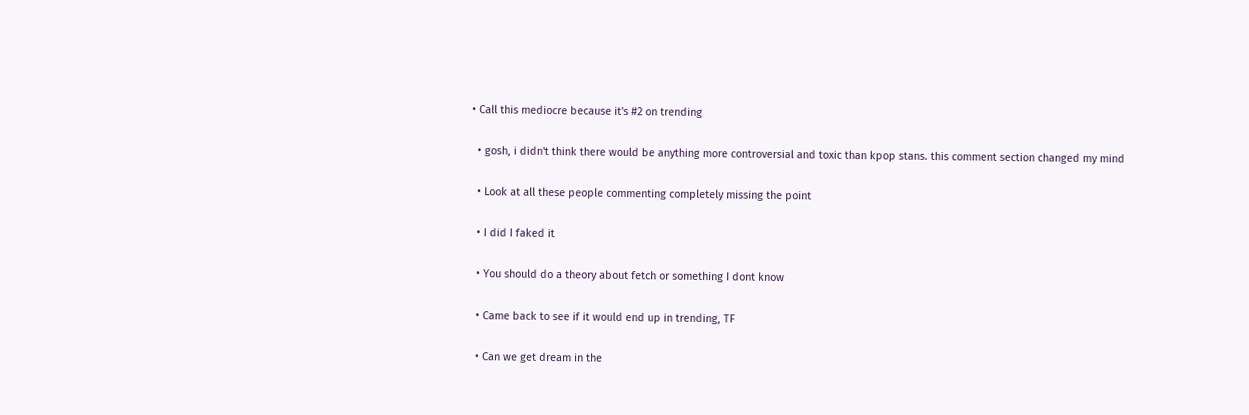• Call this mediocre because it's #2 on trending

  • gosh, i didn't think there would be anything more controversial and toxic than kpop stans. this comment section changed my mind

  • Look at all these people commenting completely missing the point

  • I did I faked it

  • You should do a theory about fetch or something I dont know

  • Came back to see if it would end up in trending, TF

  • Can we get dream in the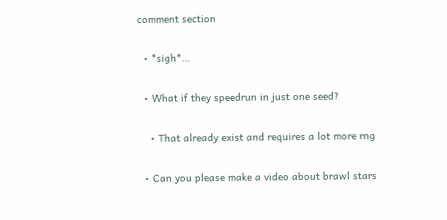comment section

  • *sigh*...

  • What if they speedrun in just one seed?

    • That already exist and requires a lot more rng

  • Can you please make a video about brawl stars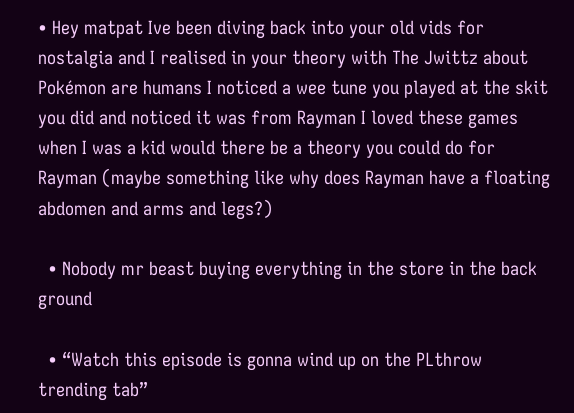• Hey matpat Ive been diving back into your old vids for nostalgia and I realised in your theory with The Jwittz about Pokémon are humans I noticed a wee tune you played at the skit you did and noticed it was from Rayman I loved these games when I was a kid would there be a theory you could do for Rayman (maybe something like why does Rayman have a floating abdomen and arms and legs?)

  • Nobody mr beast buying everything in the store in the back ground

  • “Watch this episode is gonna wind up on the PLthrow trending tab”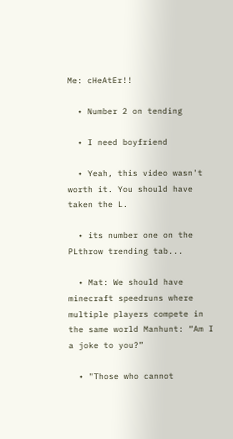Me: cHeAtEr!!

  • Number 2 on tending

  • I need boyfriend

  • Yeah, this video wasn't worth it. You should have taken the L.

  • its number one on the PLthrow trending tab...

  • Mat: We should have minecraft speedruns where multiple players compete in the same world Manhunt: “Am I a joke to you?”

  • "Those who cannot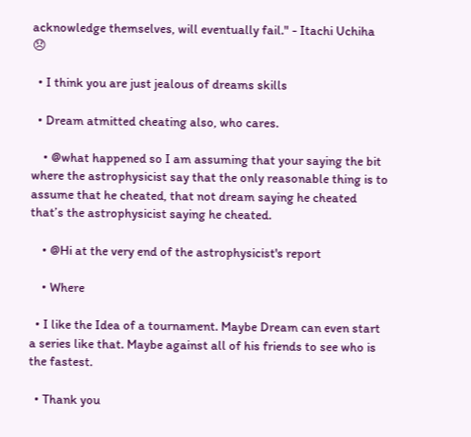acknowledge themselves, will eventually fail." - Itachi Uchiha 😞

  • I think you are just jealous of dreams skills

  • Dream atmitted cheating also, who cares.

    • @what happened so I am assuming that your saying the bit where the astrophysicist say that the only reasonable thing is to assume that he cheated, that not dream saying he cheated that’s the astrophysicist saying he cheated.

    • @Hi at the very end of the astrophysicist's report

    • Where

  • I like the Idea of a tournament. Maybe Dream can even start a series like that. Maybe against all of his friends to see who is the fastest.

  • Thank you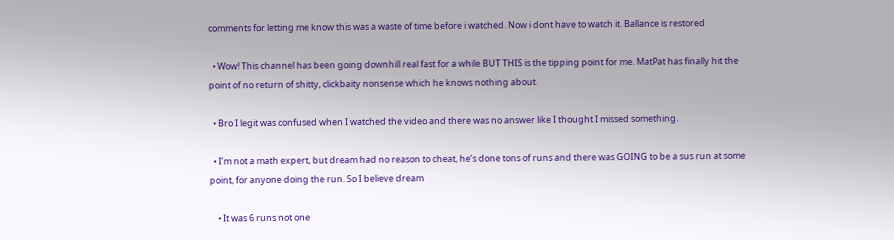comments for letting me know this was a waste of time before i watched. Now i dont have to watch it. Ballance is restored

  • Wow! This channel has been going downhill real fast for a while BUT THIS is the tipping point for me. MatPat has finally hit the point of no return of shitty, clickbaity nonsense which he knows nothing about.

  • Bro I legit was confused when I watched the video and there was no answer like I thought I missed something.

  • I’m not a math expert, but dream had no reason to cheat, he’s done tons of runs and there was GOING to be a sus run at some point, for anyone doing the run. So I believe dream

    • It was 6 runs not one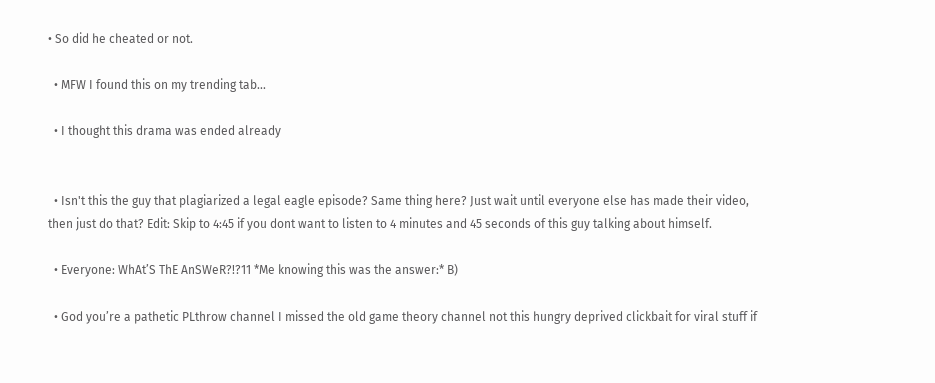• So did he cheated or not.

  • MFW I found this on my trending tab...

  • I thought this drama was ended already


  • Isn't this the guy that plagiarized a legal eagle episode? Same thing here? Just wait until everyone else has made their video, then just do that? Edit: Skip to 4:45 if you dont want to listen to 4 minutes and 45 seconds of this guy talking about himself.

  • Everyone: WhAt’S ThE AnSWeR?!?11 *Me knowing this was the answer:* B)

  • God you’re a pathetic PLthrow channel I missed the old game theory channel not this hungry deprived clickbait for viral stuff if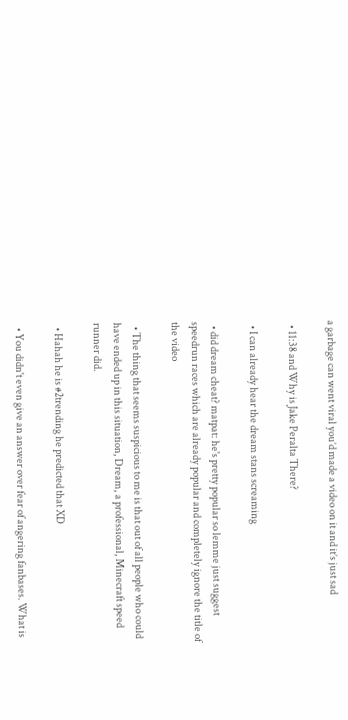a garbage can went viral you’d made a video on it and it’s just sad

  • 11:38 and Why is Jake Peralta There?

  • I can already hear the dream stans screaming

  • did dream cheat? matpat: he's pretty popular so lemme just suggest speedrun races which are already popular and completely ignore the title of the video

  • The thing that seems suspicious to me is that out of all people who could have ended up in this situation, Dream, a professional, Minecraft speed runner did.

  • Hahah he is #2trending he predicted that XD

  • You didn't even give an answer over fear of angering fanbases. What is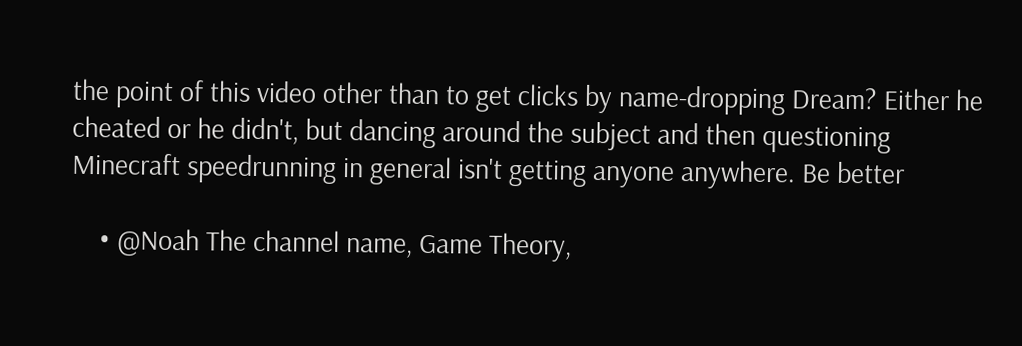the point of this video other than to get clicks by name-dropping Dream? Either he cheated or he didn't, but dancing around the subject and then questioning Minecraft speedrunning in general isn't getting anyone anywhere. Be better

    • @Noah The channel name, Game Theory,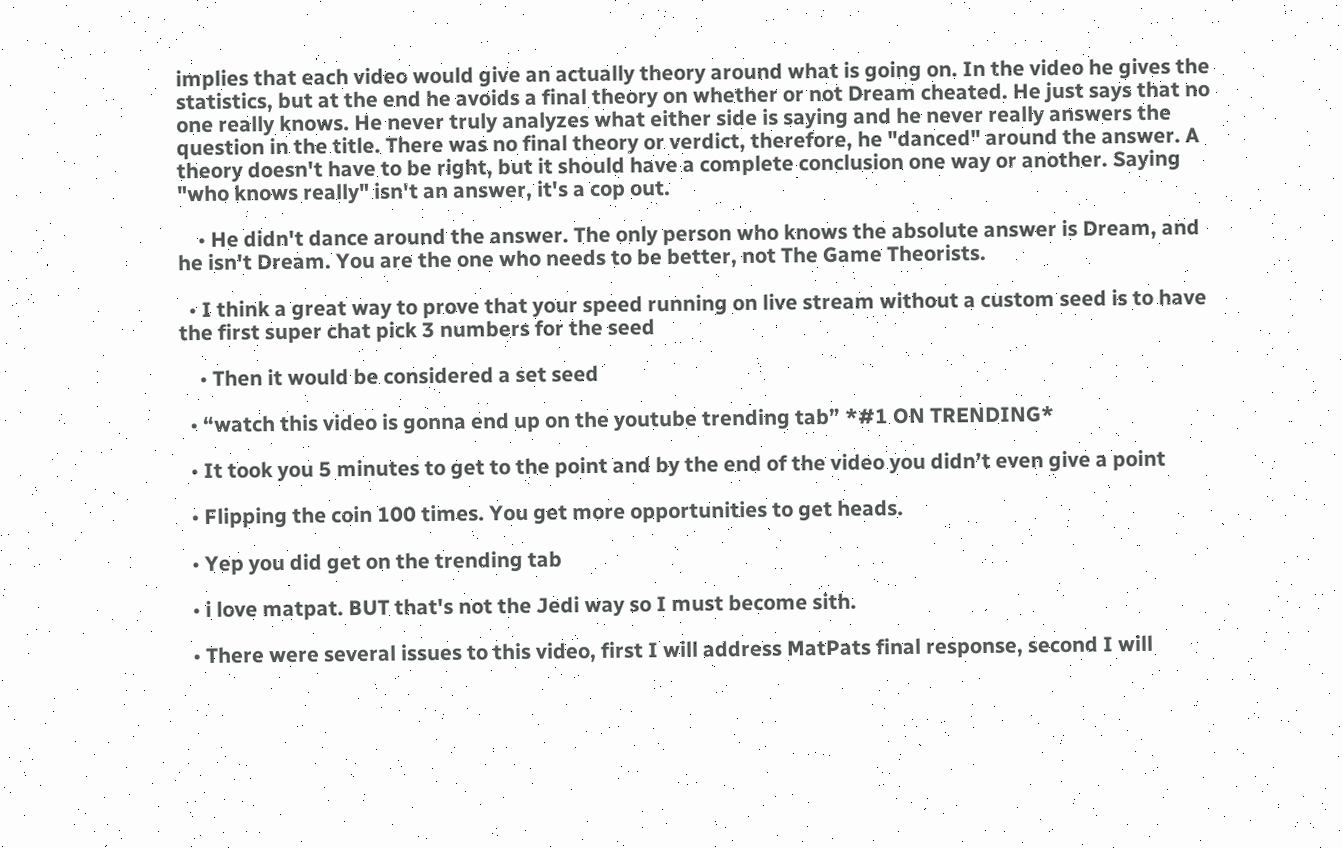implies that each video would give an actually theory around what is going on. In the video he gives the statistics, but at the end he avoids a final theory on whether or not Dream cheated. He just says that no one really knows. He never truly analyzes what either side is saying and he never really answers the question in the title. There was no final theory or verdict, therefore, he "danced" around the answer. A theory doesn't have to be right, but it should have a complete conclusion one way or another. Saying "who knows really" isn't an answer, it's a cop out.

    • He didn't dance around the answer. The only person who knows the absolute answer is Dream, and he isn't Dream. You are the one who needs to be better, not The Game Theorists.

  • I think a great way to prove that your speed running on live stream without a custom seed is to have the first super chat pick 3 numbers for the seed

    • Then it would be considered a set seed

  • “watch this video is gonna end up on the youtube trending tab” *#1 ON TRENDING*

  • It took you 5 minutes to get to the point and by the end of the video you didn’t even give a point

  • Flipping the coin 100 times. You get more opportunities to get heads.

  • Yep you did get on the trending tab

  • i love matpat. BUT that's not the Jedi way so I must become sith.

  • There were several issues to this video, first I will address MatPats final response, second I will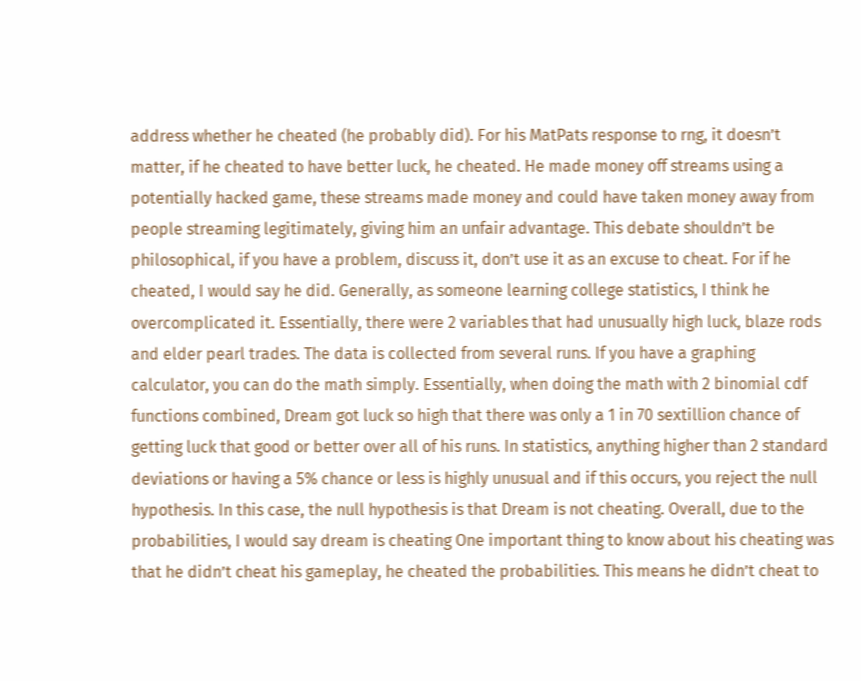address whether he cheated (he probably did). For his MatPats response to rng, it doesn’t matter, if he cheated to have better luck, he cheated. He made money off streams using a potentially hacked game, these streams made money and could have taken money away from people streaming legitimately, giving him an unfair advantage. This debate shouldn’t be philosophical, if you have a problem, discuss it, don’t use it as an excuse to cheat. For if he cheated, I would say he did. Generally, as someone learning college statistics, I think he overcomplicated it. Essentially, there were 2 variables that had unusually high luck, blaze rods and elder pearl trades. The data is collected from several runs. If you have a graphing calculator, you can do the math simply. Essentially, when doing the math with 2 binomial cdf functions combined, Dream got luck so high that there was only a 1 in 70 sextillion chance of getting luck that good or better over all of his runs. In statistics, anything higher than 2 standard deviations or having a 5% chance or less is highly unusual and if this occurs, you reject the null hypothesis. In this case, the null hypothesis is that Dream is not cheating. Overall, due to the probabilities, I would say dream is cheating One important thing to know about his cheating was that he didn’t cheat his gameplay, he cheated the probabilities. This means he didn’t cheat to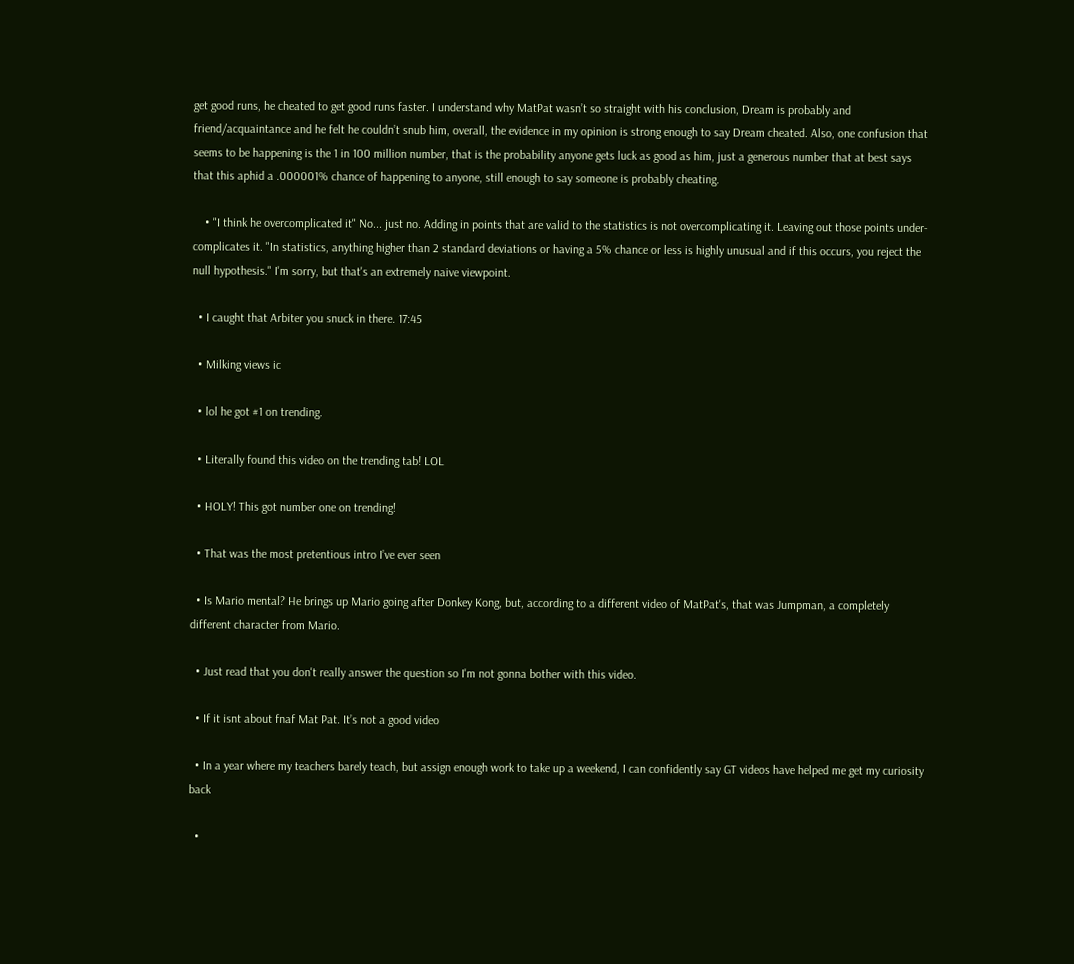get good runs, he cheated to get good runs faster. I understand why MatPat wasn’t so straight with his conclusion, Dream is probably and friend/acquaintance and he felt he couldn’t snub him, overall, the evidence in my opinion is strong enough to say Dream cheated. Also, one confusion that seems to be happening is the 1 in 100 million number, that is the probability anyone gets luck as good as him, just a generous number that at best says that this aphid a .000001% chance of happening to anyone, still enough to say someone is probably cheating.

    • "I think he overcomplicated it" No... just no. Adding in points that are valid to the statistics is not overcomplicating it. Leaving out those points under-complicates it. "In statistics, anything higher than 2 standard deviations or having a 5% chance or less is highly unusual and if this occurs, you reject the null hypothesis." I'm sorry, but that's an extremely naive viewpoint.

  • I caught that Arbiter you snuck in there. 17:45

  • Milking views ic

  • lol he got #1 on trending.

  • Literally found this video on the trending tab! LOL

  • HOLY! This got number one on trending!

  • That was the most pretentious intro I’ve ever seen

  • Is Mario mental? He brings up Mario going after Donkey Kong, but, according to a different video of MatPat's, that was Jumpman, a completely different character from Mario.

  • Just read that you don't really answer the question so I'm not gonna bother with this video.

  • If it isnt about fnaf Mat Pat. It’s not a good video

  • In a year where my teachers barely teach, but assign enough work to take up a weekend, I can confidently say GT videos have helped me get my curiosity back

  •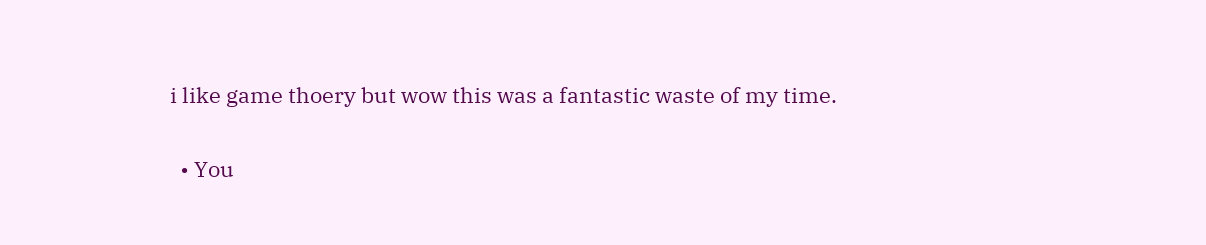i like game thoery but wow this was a fantastic waste of my time.

  • You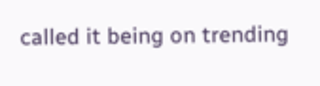called it being on trending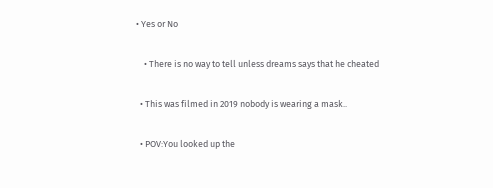• Yes or No

    • There is no way to tell unless dreams says that he cheated

  • This was filmed in 2019 nobody is wearing a mask..

  • POV:You looked up the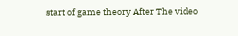start of game theory After The video